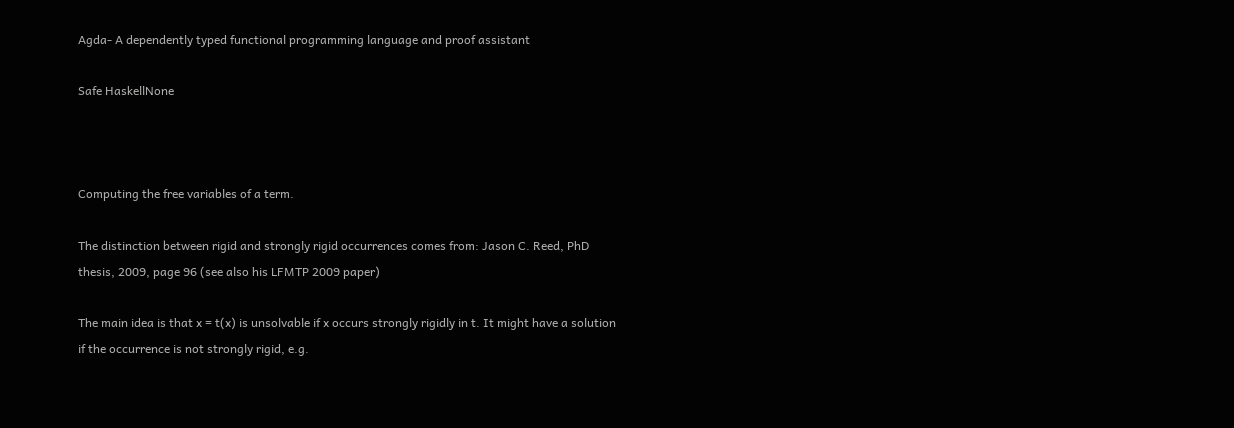Agda- A dependently typed functional programming language and proof assistant

Safe HaskellNone



Computing the free variables of a term.

The distinction between rigid and strongly rigid occurrences comes from: Jason C. Reed, PhD thesis, 2009, page 96 (see also his LFMTP 2009 paper)

The main idea is that x = t(x) is unsolvable if x occurs strongly rigidly in t. It might have a solution if the occurrence is not strongly rigid, e.g.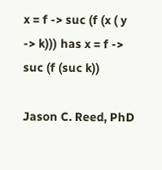x = f -> suc (f (x ( y -> k))) has x = f -> suc (f (suc k))

Jason C. Reed, PhD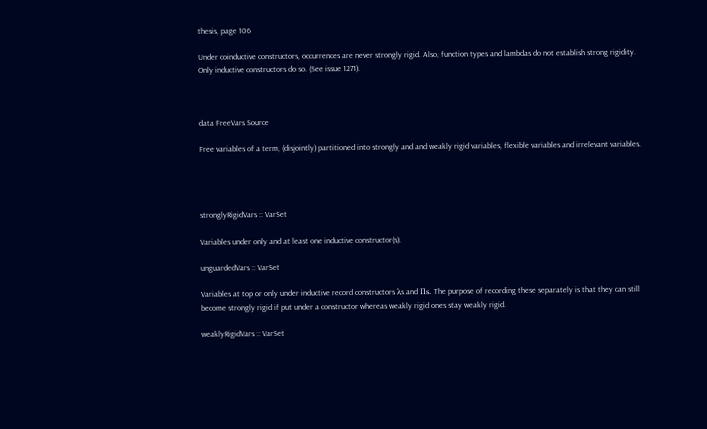thesis, page 106

Under coinductive constructors, occurrences are never strongly rigid. Also, function types and lambdas do not establish strong rigidity. Only inductive constructors do so. (See issue 1271).



data FreeVars Source

Free variables of a term, (disjointly) partitioned into strongly and and weakly rigid variables, flexible variables and irrelevant variables.




stronglyRigidVars :: VarSet

Variables under only and at least one inductive constructor(s).

unguardedVars :: VarSet

Variables at top or only under inductive record constructors λs and Πs. The purpose of recording these separately is that they can still become strongly rigid if put under a constructor whereas weakly rigid ones stay weakly rigid.

weaklyRigidVars :: VarSet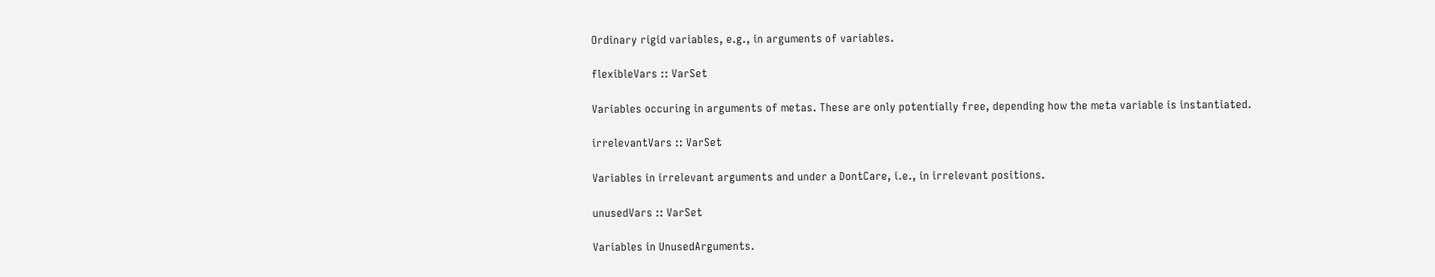Ordinary rigid variables, e.g., in arguments of variables.

flexibleVars :: VarSet

Variables occuring in arguments of metas. These are only potentially free, depending how the meta variable is instantiated.

irrelevantVars :: VarSet

Variables in irrelevant arguments and under a DontCare, i.e., in irrelevant positions.

unusedVars :: VarSet

Variables in UnusedArguments.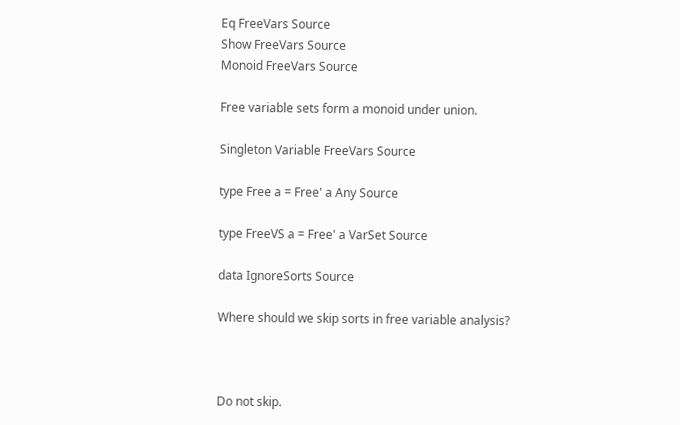Eq FreeVars Source
Show FreeVars Source
Monoid FreeVars Source

Free variable sets form a monoid under union.

Singleton Variable FreeVars Source

type Free a = Free' a Any Source

type FreeVS a = Free' a VarSet Source

data IgnoreSorts Source

Where should we skip sorts in free variable analysis?



Do not skip.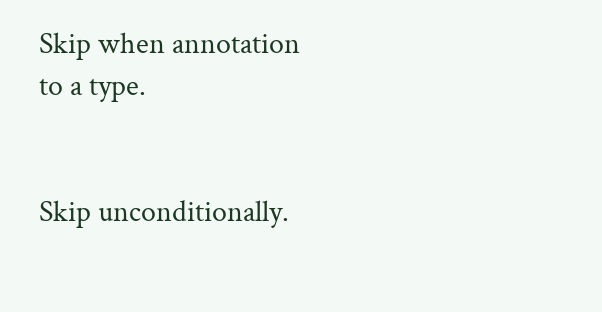Skip when annotation to a type.


Skip unconditionally.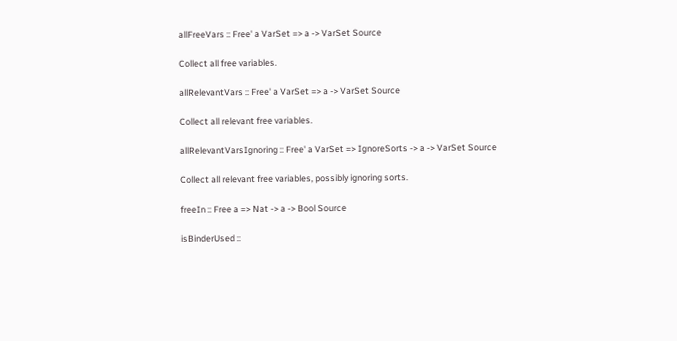allFreeVars :: Free' a VarSet => a -> VarSet Source

Collect all free variables.

allRelevantVars :: Free' a VarSet => a -> VarSet Source

Collect all relevant free variables.

allRelevantVarsIgnoring :: Free' a VarSet => IgnoreSorts -> a -> VarSet Source

Collect all relevant free variables, possibly ignoring sorts.

freeIn :: Free a => Nat -> a -> Bool Source

isBinderUsed ::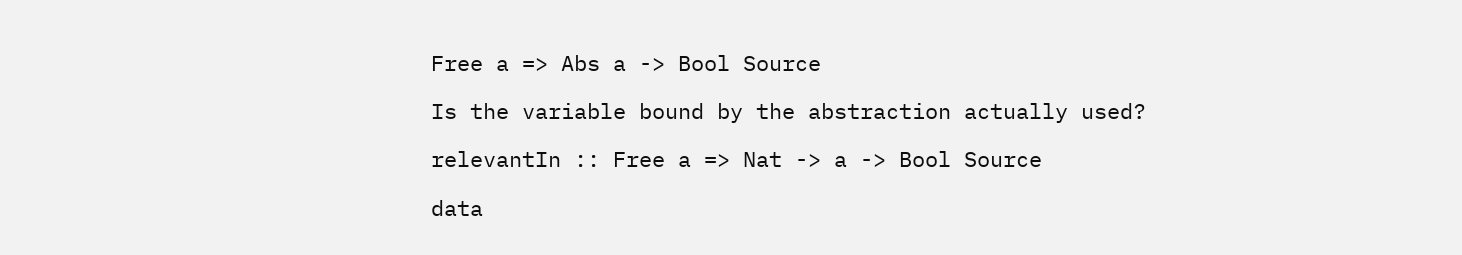Free a => Abs a -> Bool Source

Is the variable bound by the abstraction actually used?

relevantIn :: Free a => Nat -> a -> Bool Source

data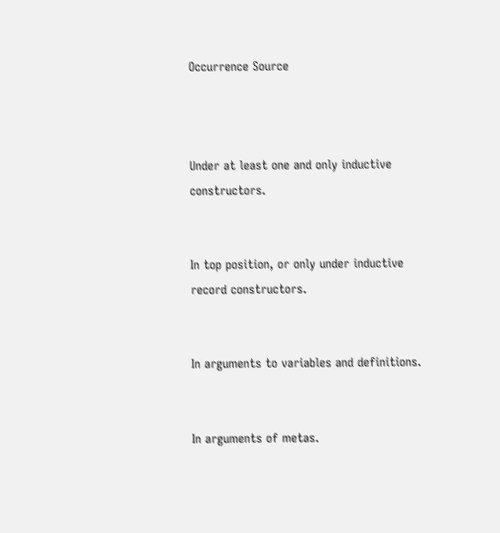Occurrence Source



Under at least one and only inductive constructors.


In top position, or only under inductive record constructors.


In arguments to variables and definitions.


In arguments of metas.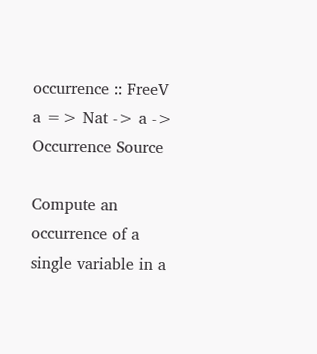occurrence :: FreeV a => Nat -> a -> Occurrence Source

Compute an occurrence of a single variable in a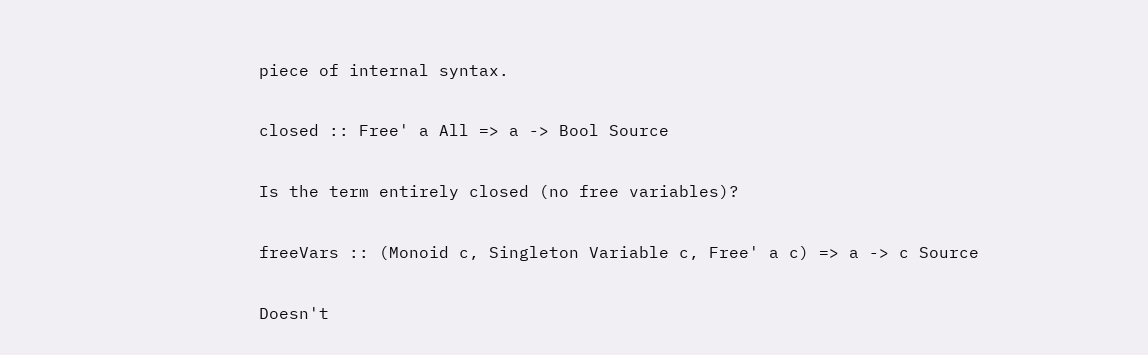piece of internal syntax.

closed :: Free' a All => a -> Bool Source

Is the term entirely closed (no free variables)?

freeVars :: (Monoid c, Singleton Variable c, Free' a c) => a -> c Source

Doesn't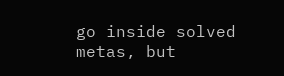go inside solved metas, but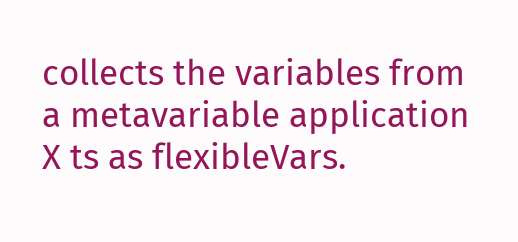collects the variables from a metavariable application X ts as flexibleVars.